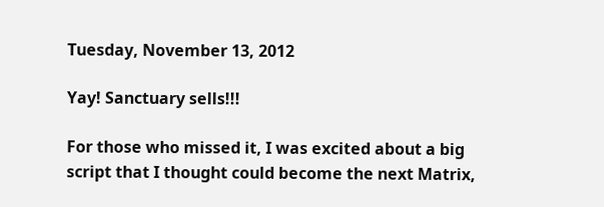Tuesday, November 13, 2012

Yay! Sanctuary sells!!!

For those who missed it, I was excited about a big script that I thought could become the next Matrix,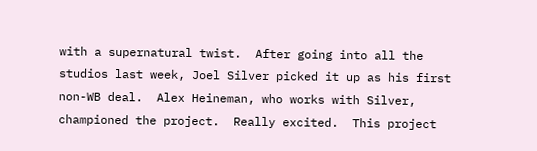with a supernatural twist.  After going into all the studios last week, Joel Silver picked it up as his first non-WB deal.  Alex Heineman, who works with Silver, championed the project.  Really excited.  This project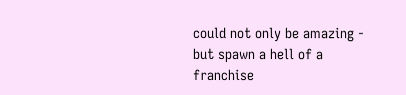could not only be amazing - but spawn a hell of a franchise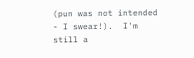(pun was not intended - I swear!).  I'm still a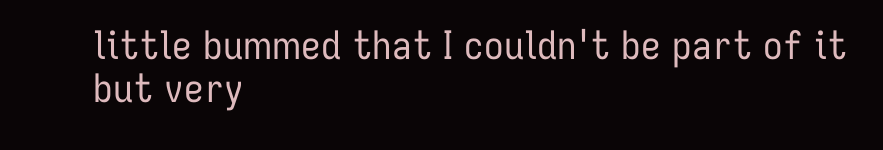little bummed that I couldn't be part of it but very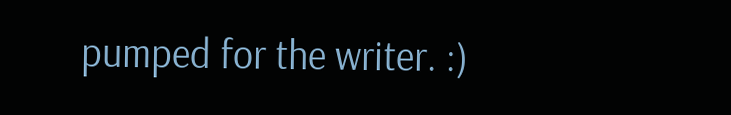pumped for the writer. :)